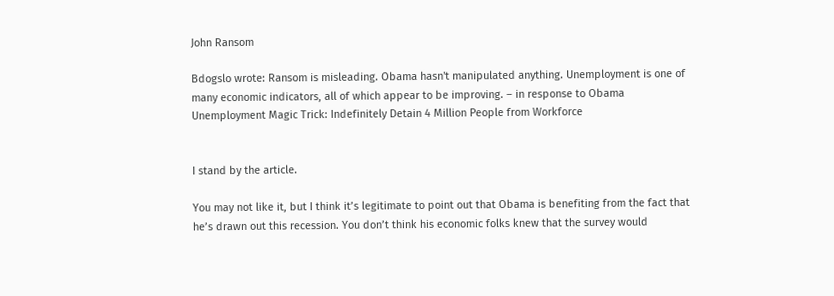John Ransom

Bdogslo wrote: Ransom is misleading. Obama hasn't manipulated anything. Unemployment is one of many economic indicators, all of which appear to be improving. – in response to Obama Unemployment Magic Trick: Indefinitely Detain 4 Million People from Workforce


I stand by the article.

You may not like it, but I think it’s legitimate to point out that Obama is benefiting from the fact that he’s drawn out this recession. You don’t think his economic folks knew that the survey would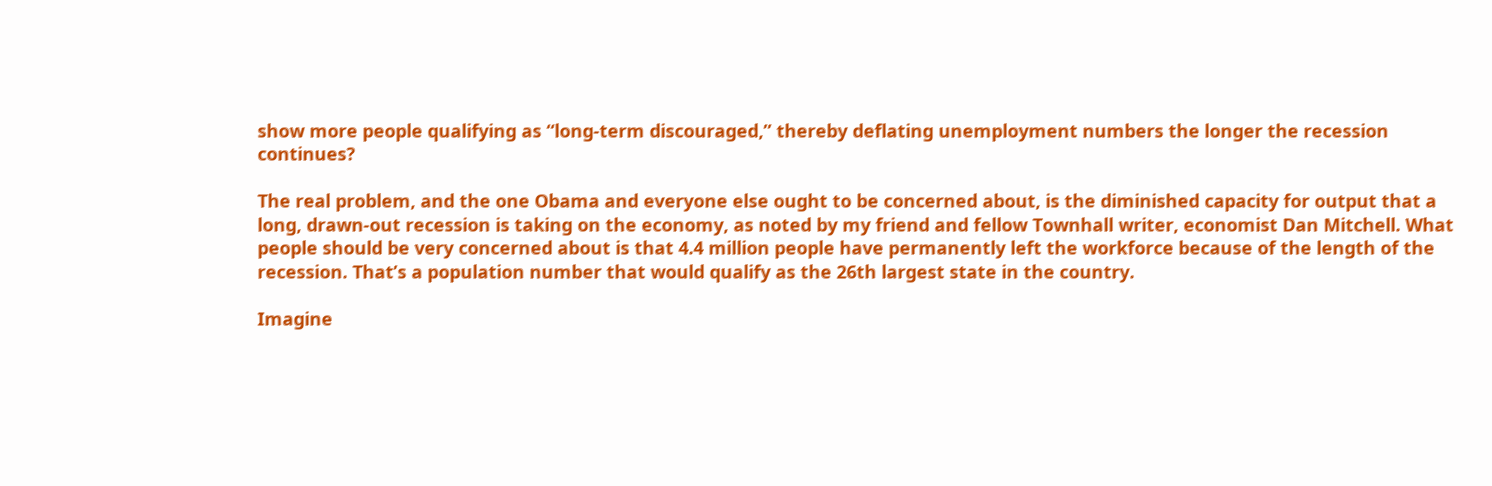show more people qualifying as “long-term discouraged,” thereby deflating unemployment numbers the longer the recession continues?

The real problem, and the one Obama and everyone else ought to be concerned about, is the diminished capacity for output that a long, drawn-out recession is taking on the economy, as noted by my friend and fellow Townhall writer, economist Dan Mitchell. What people should be very concerned about is that 4.4 million people have permanently left the workforce because of the length of the recession. That’s a population number that would qualify as the 26th largest state in the country.

Imagine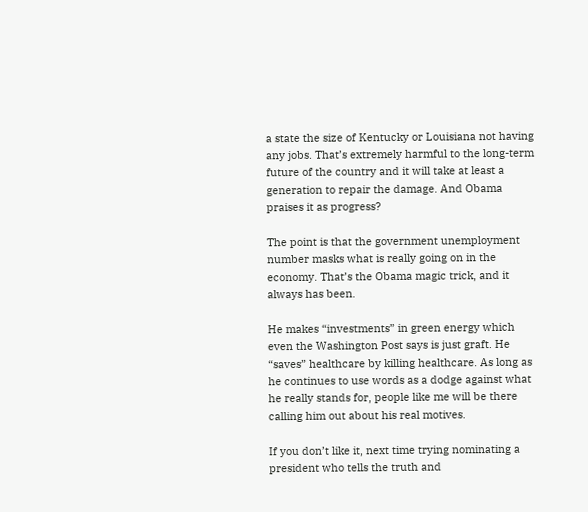a state the size of Kentucky or Louisiana not having any jobs. That’s extremely harmful to the long-term future of the country and it will take at least a generation to repair the damage. And Obama praises it as progress?

The point is that the government unemployment number masks what is really going on in the economy. That’s the Obama magic trick, and it always has been.

He makes “investments” in green energy which even the Washington Post says is just graft. He “saves” healthcare by killing healthcare. As long as he continues to use words as a dodge against what he really stands for, people like me will be there calling him out about his real motives.

If you don’t like it, next time trying nominating a president who tells the truth and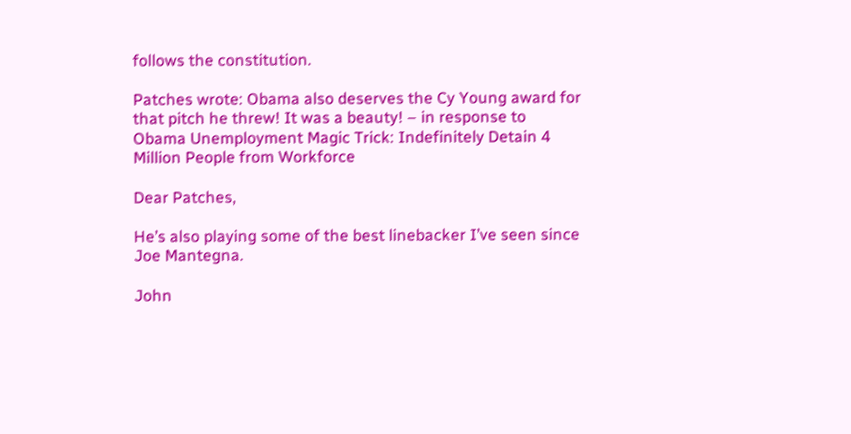follows the constitution.

Patches wrote: Obama also deserves the Cy Young award for that pitch he threw! It was a beauty! – in response to Obama Unemployment Magic Trick: Indefinitely Detain 4 Million People from Workforce

Dear Patches,

He’s also playing some of the best linebacker I’ve seen since Joe Mantegna.

John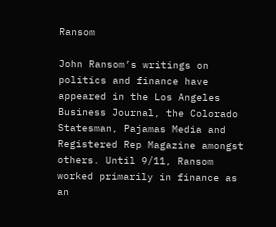Ransom

John Ransom’s writings on politics and finance have appeared in the Los Angeles Business Journal, the Colorado Statesman, Pajamas Media and Registered Rep Magazine amongst others. Until 9/11, Ransom worked primarily in finance as an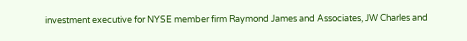investment executive for NYSE member firm Raymond James and Associates, JW Charles and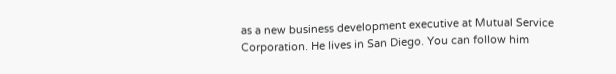as a new business development executive at Mutual Service Corporation. He lives in San Diego. You can follow him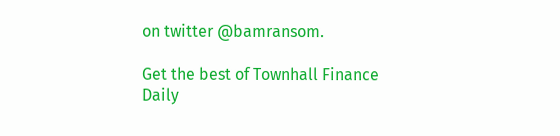on twitter @bamransom.

Get the best of Townhall Finance Daily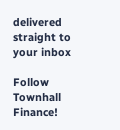delivered straight to your inbox

Follow Townhall Finance!